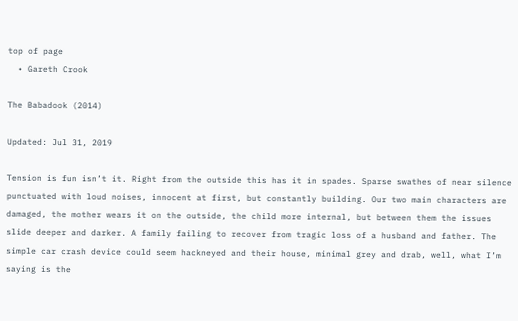top of page
  • Gareth Crook

The Babadook (2014)

Updated: Jul 31, 2019

Tension is fun isn’t it. Right from the outside this has it in spades. Sparse swathes of near silence punctuated with loud noises, innocent at first, but constantly building. Our two main characters are damaged, the mother wears it on the outside, the child more internal, but between them the issues slide deeper and darker. A family failing to recover from tragic loss of a husband and father. The simple car crash device could seem hackneyed and their house, minimal grey and drab, well, what I’m saying is the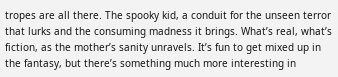tropes are all there. The spooky kid, a conduit for the unseen terror that lurks and the consuming madness it brings. What’s real, what’s fiction, as the mother’s sanity unravels. It’s fun to get mixed up in the fantasy, but there’s something much more interesting in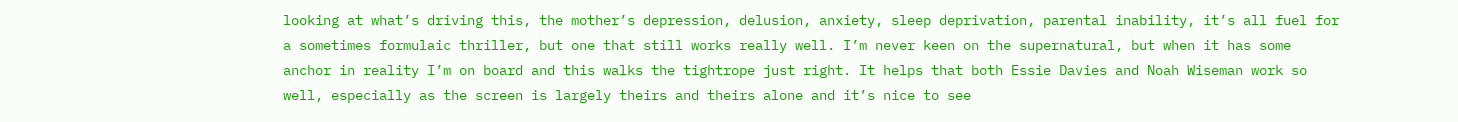looking at what’s driving this, the mother’s depression, delusion, anxiety, sleep deprivation, parental inability, it’s all fuel for a sometimes formulaic thriller, but one that still works really well. I’m never keen on the supernatural, but when it has some anchor in reality I’m on board and this walks the tightrope just right. It helps that both Essie Davies and Noah Wiseman work so well, especially as the screen is largely theirs and theirs alone and it’s nice to see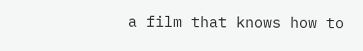a film that knows how to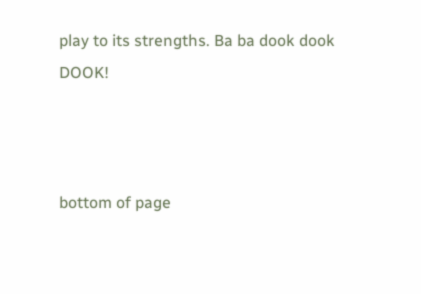play to its strengths. Ba ba dook dook DOOK!



bottom of page